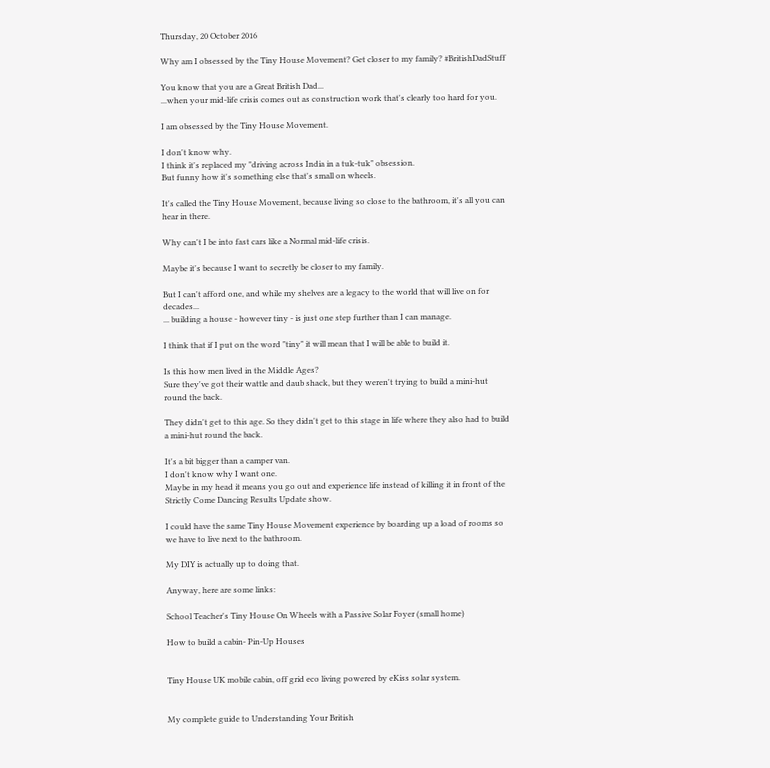Thursday, 20 October 2016

Why am I obsessed by the Tiny House Movement? Get closer to my family? #BritishDadStuff

You know that you are a Great British Dad...
...when your mid-life crisis comes out as construction work that's clearly too hard for you.

I am obsessed by the Tiny House Movement.

I don't know why.
I think it's replaced my "driving across India in a tuk-tuk" obsession.
But funny how it's something else that's small on wheels.

It's called the Tiny House Movement, because living so close to the bathroom, it's all you can hear in there.

Why can't I be into fast cars like a Normal mid-life crisis.

Maybe it's because I want to secretly be closer to my family.

But I can't afford one, and while my shelves are a legacy to the world that will live on for decades...
... building a house - however tiny - is just one step further than I can manage.

I think that if I put on the word "tiny" it will mean that I will be able to build it.

Is this how men lived in the Middle Ages?
Sure they've got their wattle and daub shack, but they weren't trying to build a mini-hut round the back.

They didn't get to this age. So they didn't get to this stage in life where they also had to build a mini-hut round the back.

It's a bit bigger than a camper van.
I don't know why I want one.
Maybe in my head it means you go out and experience life instead of killing it in front of the Strictly Come Dancing Results Update show.

I could have the same Tiny House Movement experience by boarding up a load of rooms so we have to live next to the bathroom.

My DIY is actually up to doing that.

Anyway, here are some links:

School Teacher's Tiny House On Wheels with a Passive Solar Foyer (small home)

How to build a cabin- Pin-Up Houses


Tiny House UK mobile cabin, off grid eco living powered by eKiss solar system.


My complete guide to Understanding Your British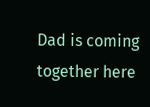Dad is coming together here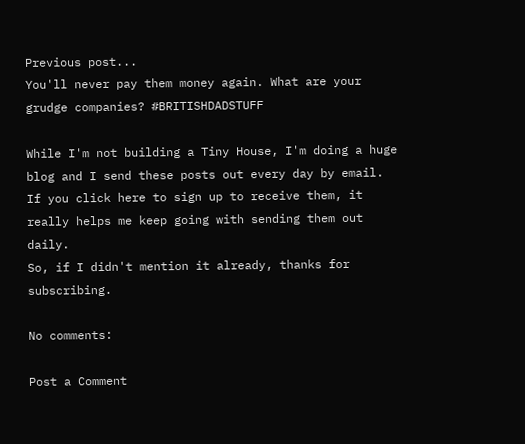Previous post...
You'll never pay them money again. What are your grudge companies? #BRITISHDADSTUFF

While I'm not building a Tiny House, I'm doing a huge blog and I send these posts out every day by email.
If you click here to sign up to receive them, it really helps me keep going with sending them out daily.
So, if I didn't mention it already, thanks for subscribing.

No comments:

Post a Comment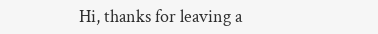Hi, thanks for leaving a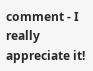comment - I really appreciate it!